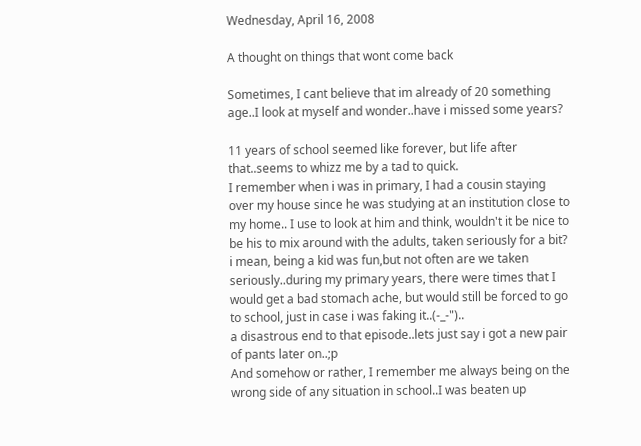Wednesday, April 16, 2008

A thought on things that wont come back

Sometimes, I cant believe that im already of 20 something age..I look at myself and wonder..have i missed some years?

11 years of school seemed like forever, but life after that..seems to whizz me by a tad to quick.
I remember when i was in primary, I had a cousin staying over my house since he was studying at an institution close to my home.. I use to look at him and think, wouldn't it be nice to be his to mix around with the adults, taken seriously for a bit?
i mean, being a kid was fun,but not often are we taken seriously..during my primary years, there were times that I would get a bad stomach ache, but would still be forced to go to school, just in case i was faking it..(-_-")..
a disastrous end to that episode..lets just say i got a new pair of pants later on..;p
And somehow or rather, I remember me always being on the wrong side of any situation in school..I was beaten up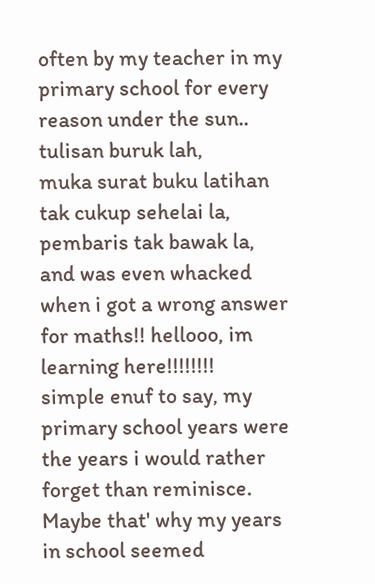often by my teacher in my primary school for every reason under the sun..
tulisan buruk lah,
muka surat buku latihan tak cukup sehelai la,
pembaris tak bawak la,
and was even whacked when i got a wrong answer for maths!! hellooo, im learning here!!!!!!!!
simple enuf to say, my primary school years were the years i would rather forget than reminisce.
Maybe that' why my years in school seemed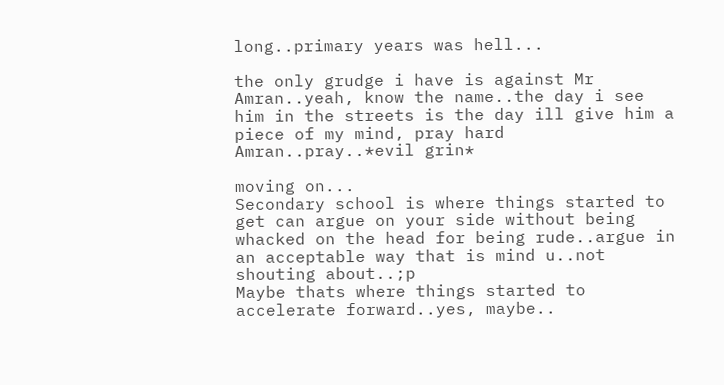long..primary years was hell...

the only grudge i have is against Mr Amran..yeah, know the name..the day i see him in the streets is the day ill give him a piece of my mind, pray hard Amran..pray..*evil grin*

moving on...
Secondary school is where things started to get can argue on your side without being whacked on the head for being rude..argue in an acceptable way that is mind u..not shouting about..;p
Maybe thats where things started to accelerate forward..yes, maybe..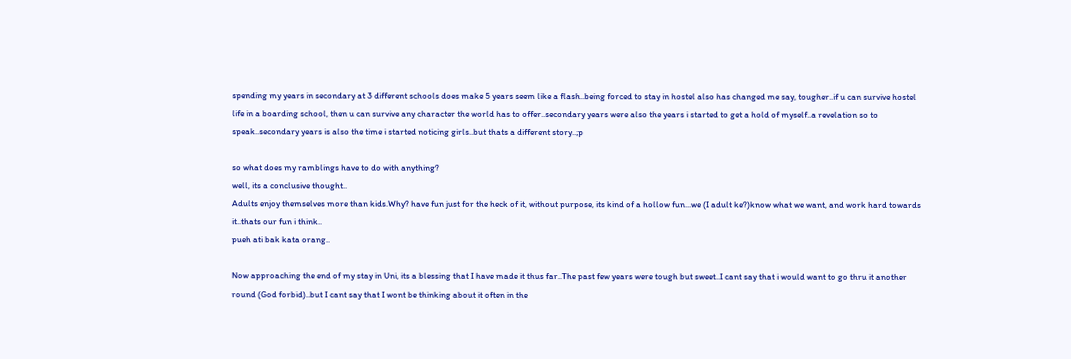spending my years in secondary at 3 different schools does make 5 years seem like a flash..being forced to stay in hostel also has changed me say, tougher..if u can survive hostel life in a boarding school, then u can survive any character the world has to offer..secondary years were also the years i started to get a hold of myself..a revelation so to speak..secondary years is also the time i started noticing girls..but thats a different story..;p

so what does my ramblings have to do with anything?
well, its a conclusive thought..
Adults enjoy themselves more than kids.Why? have fun just for the heck of it, without purpose, its kind of a hollow fun...we (I adult ke?)know what we want, and work hard towards it..thats our fun i think..
pueh ati bak kata orang..

Now approaching the end of my stay in Uni, its a blessing that I have made it thus far..The past few years were tough but sweet..I cant say that i would want to go thru it another round (God forbid)..but I cant say that I wont be thinking about it often in the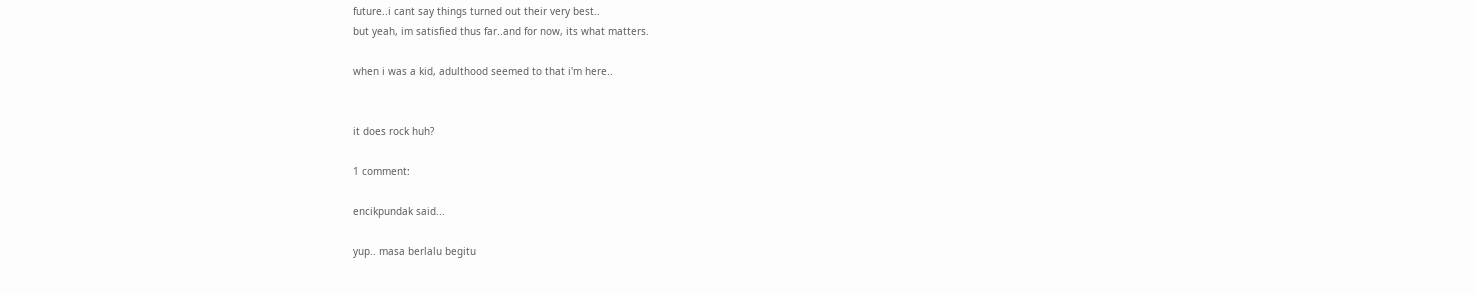future..i cant say things turned out their very best..
but yeah, im satisfied thus far..and for now, its what matters.

when i was a kid, adulthood seemed to that i'm here..


it does rock huh?

1 comment:

encikpundak said...

yup.. masa berlalu begitu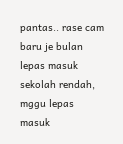pantas.. rase cam baru je bulan lepas masuk sekolah rendah, mggu lepas masuk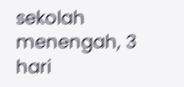sekolah menengah, 3 hari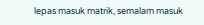lepas masuk matrik, semalam masuk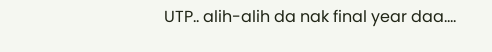UTP.. alih-alih da nak final year daa....